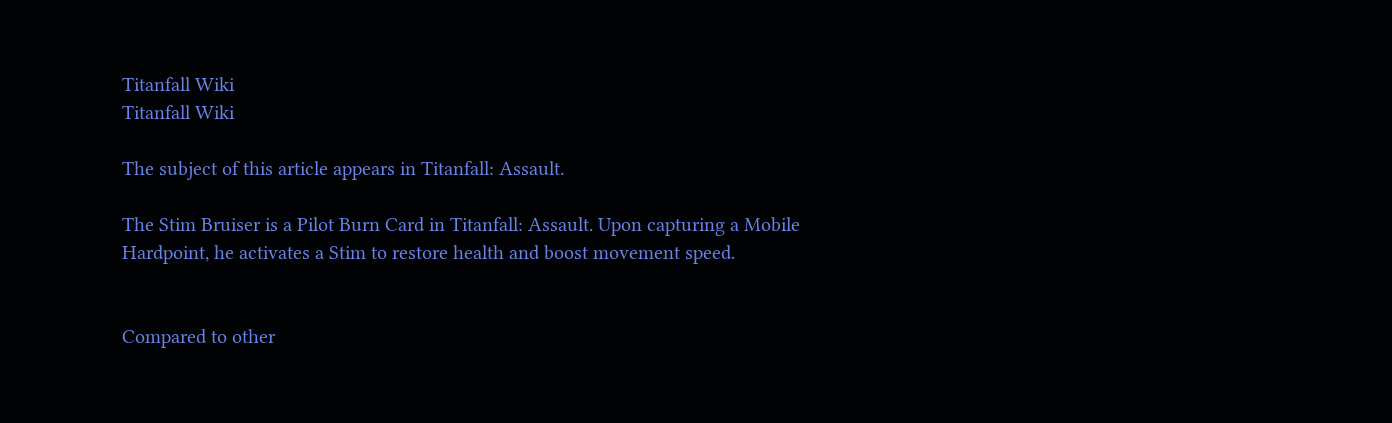Titanfall Wiki
Titanfall Wiki

The subject of this article appears in Titanfall: Assault.

The Stim Bruiser is a Pilot Burn Card in Titanfall: Assault. Upon capturing a Mobile Hardpoint, he activates a Stim to restore health and boost movement speed.


Compared to other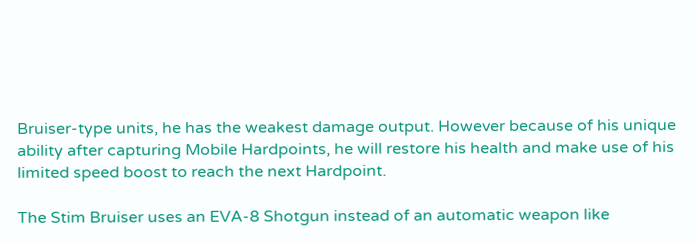Bruiser-type units, he has the weakest damage output. However because of his unique ability after capturing Mobile Hardpoints, he will restore his health and make use of his limited speed boost to reach the next Hardpoint.

The Stim Bruiser uses an EVA-8 Shotgun instead of an automatic weapon like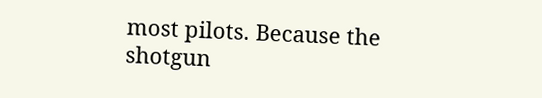most pilots. Because the shotgun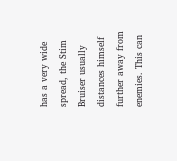has a very wide spread, the Stim Bruiser usually distances himself further away from enemies. This can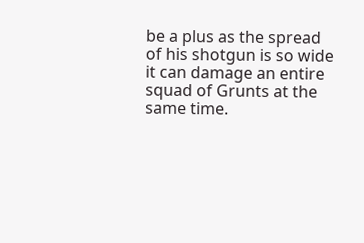be a plus as the spread of his shotgun is so wide it can damage an entire squad of Grunts at the same time.